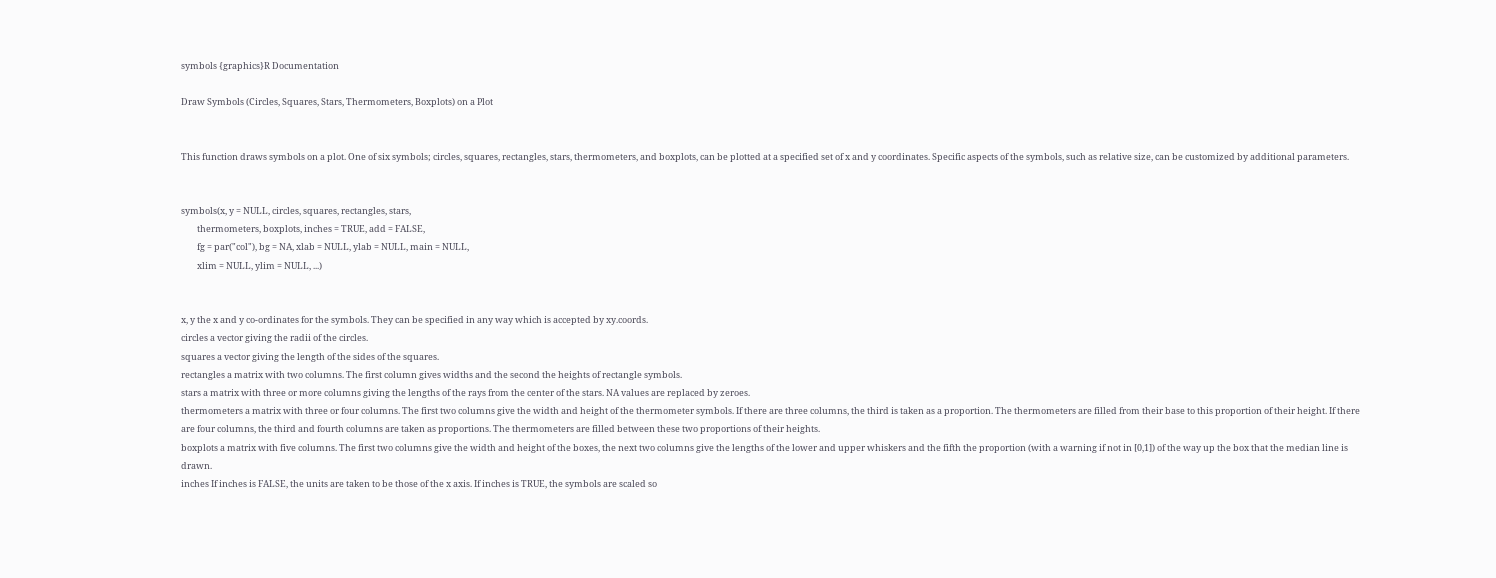symbols {graphics}R Documentation

Draw Symbols (Circles, Squares, Stars, Thermometers, Boxplots) on a Plot


This function draws symbols on a plot. One of six symbols; circles, squares, rectangles, stars, thermometers, and boxplots, can be plotted at a specified set of x and y coordinates. Specific aspects of the symbols, such as relative size, can be customized by additional parameters.


symbols(x, y = NULL, circles, squares, rectangles, stars,
        thermometers, boxplots, inches = TRUE, add = FALSE,
        fg = par("col"), bg = NA, xlab = NULL, ylab = NULL, main = NULL,
        xlim = NULL, ylim = NULL, ...)


x, y the x and y co-ordinates for the symbols. They can be specified in any way which is accepted by xy.coords.
circles a vector giving the radii of the circles.
squares a vector giving the length of the sides of the squares.
rectangles a matrix with two columns. The first column gives widths and the second the heights of rectangle symbols.
stars a matrix with three or more columns giving the lengths of the rays from the center of the stars. NA values are replaced by zeroes.
thermometers a matrix with three or four columns. The first two columns give the width and height of the thermometer symbols. If there are three columns, the third is taken as a proportion. The thermometers are filled from their base to this proportion of their height. If there are four columns, the third and fourth columns are taken as proportions. The thermometers are filled between these two proportions of their heights.
boxplots a matrix with five columns. The first two columns give the width and height of the boxes, the next two columns give the lengths of the lower and upper whiskers and the fifth the proportion (with a warning if not in [0,1]) of the way up the box that the median line is drawn.
inches If inches is FALSE, the units are taken to be those of the x axis. If inches is TRUE, the symbols are scaled so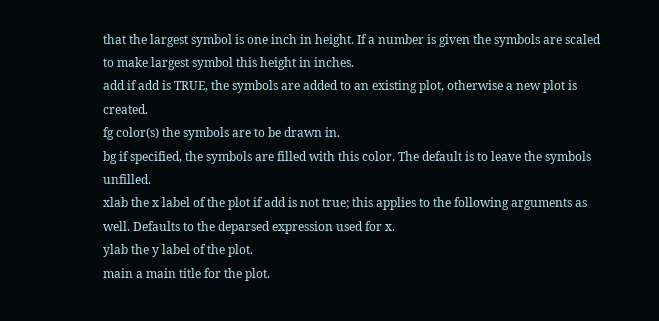that the largest symbol is one inch in height. If a number is given the symbols are scaled to make largest symbol this height in inches.
add if add is TRUE, the symbols are added to an existing plot, otherwise a new plot is created.
fg color(s) the symbols are to be drawn in.
bg if specified, the symbols are filled with this color. The default is to leave the symbols unfilled.
xlab the x label of the plot if add is not true; this applies to the following arguments as well. Defaults to the deparsed expression used for x.
ylab the y label of the plot.
main a main title for the plot.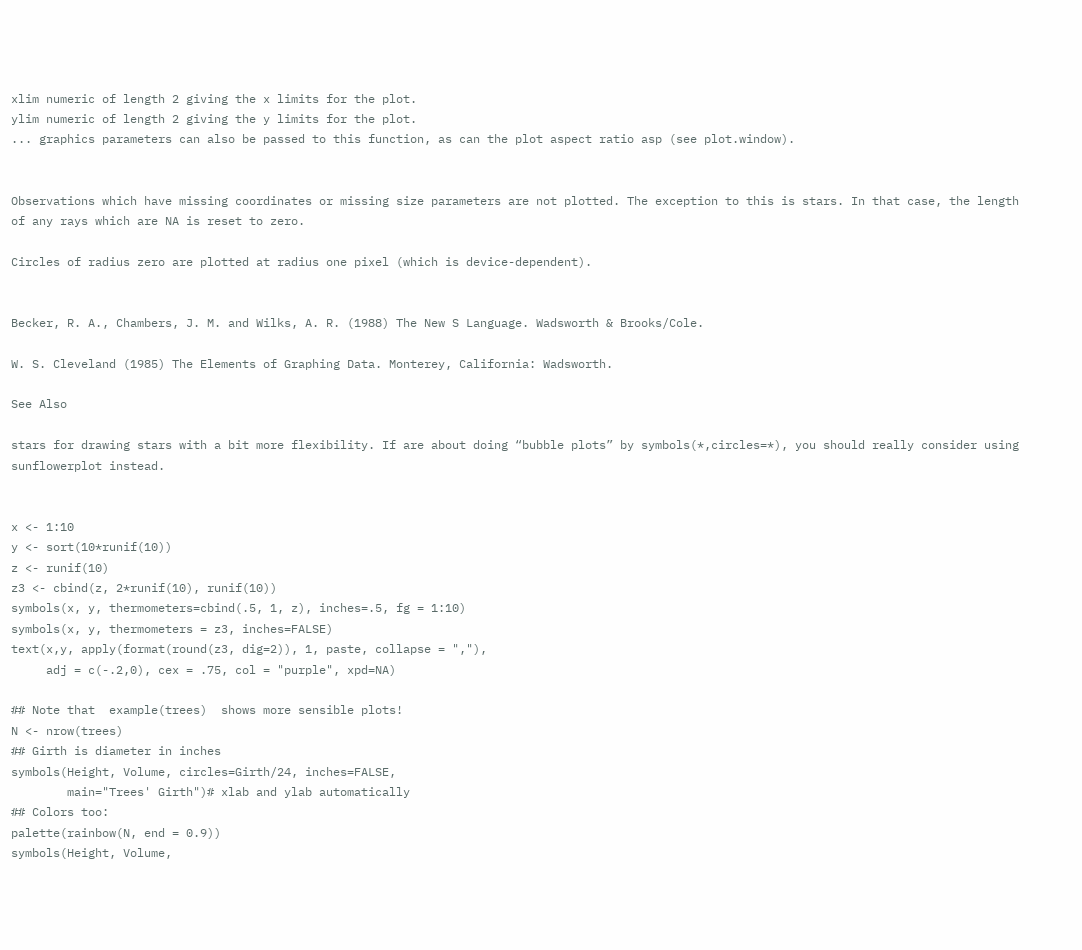xlim numeric of length 2 giving the x limits for the plot.
ylim numeric of length 2 giving the y limits for the plot.
... graphics parameters can also be passed to this function, as can the plot aspect ratio asp (see plot.window).


Observations which have missing coordinates or missing size parameters are not plotted. The exception to this is stars. In that case, the length of any rays which are NA is reset to zero.

Circles of radius zero are plotted at radius one pixel (which is device-dependent).


Becker, R. A., Chambers, J. M. and Wilks, A. R. (1988) The New S Language. Wadsworth & Brooks/Cole.

W. S. Cleveland (1985) The Elements of Graphing Data. Monterey, California: Wadsworth.

See Also

stars for drawing stars with a bit more flexibility. If are about doing “bubble plots” by symbols(*,circles=*), you should really consider using sunflowerplot instead.


x <- 1:10
y <- sort(10*runif(10))
z <- runif(10)
z3 <- cbind(z, 2*runif(10), runif(10))
symbols(x, y, thermometers=cbind(.5, 1, z), inches=.5, fg = 1:10)
symbols(x, y, thermometers = z3, inches=FALSE)
text(x,y, apply(format(round(z3, dig=2)), 1, paste, collapse = ","),
     adj = c(-.2,0), cex = .75, col = "purple", xpd=NA)

## Note that  example(trees)  shows more sensible plots!
N <- nrow(trees)
## Girth is diameter in inches
symbols(Height, Volume, circles=Girth/24, inches=FALSE,
        main="Trees' Girth")# xlab and ylab automatically
## Colors too:
palette(rainbow(N, end = 0.9))
symbols(Height, Volume,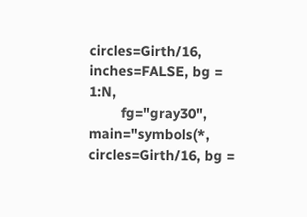circles=Girth/16, inches=FALSE, bg = 1:N,
        fg="gray30", main="symbols(*, circles=Girth/16, bg =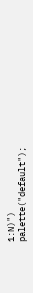1:N)")
palette("default");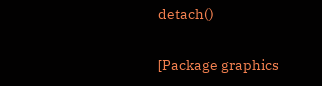detach()

[Package graphics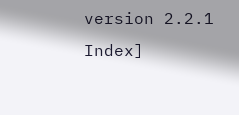version 2.2.1 Index]